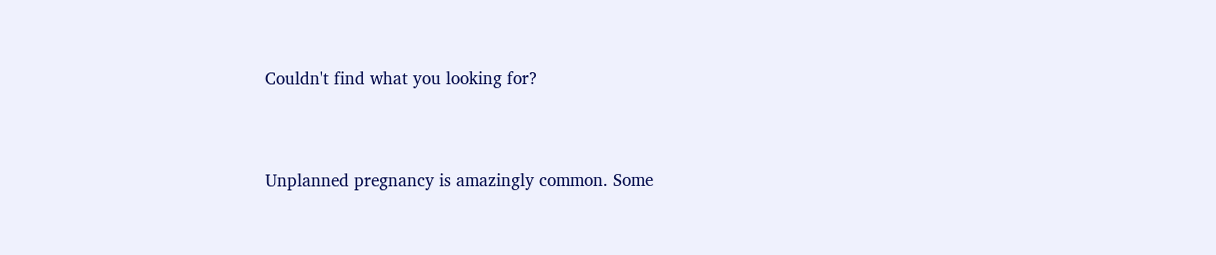Couldn't find what you looking for?


Unplanned pregnancy is amazingly common. Some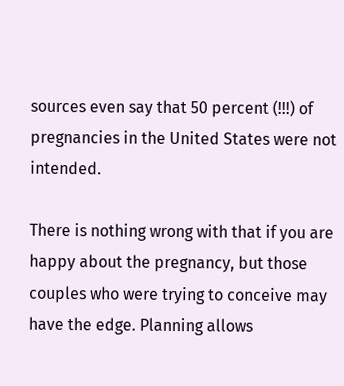sources even say that 50 percent (!!!) of pregnancies in the United States were not intended.

There is nothing wrong with that if you are happy about the pregnancy, but those couples who were trying to conceive may have the edge. Planning allows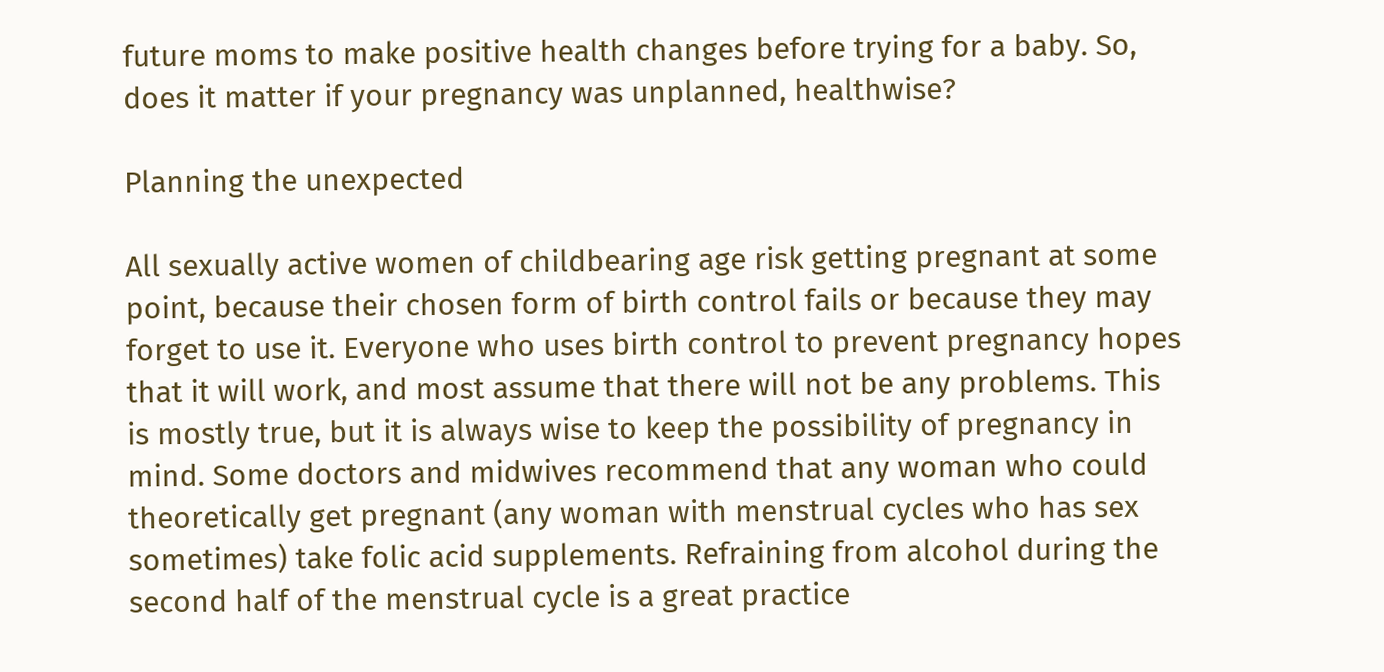future moms to make positive health changes before trying for a baby. So, does it matter if your pregnancy was unplanned, healthwise?

Planning the unexpected

All sexually active women of childbearing age risk getting pregnant at some point, because their chosen form of birth control fails or because they may forget to use it. Everyone who uses birth control to prevent pregnancy hopes that it will work, and most assume that there will not be any problems. This is mostly true, but it is always wise to keep the possibility of pregnancy in mind. Some doctors and midwives recommend that any woman who could theoretically get pregnant (any woman with menstrual cycles who has sex sometimes) take folic acid supplements. Refraining from alcohol during the second half of the menstrual cycle is a great practice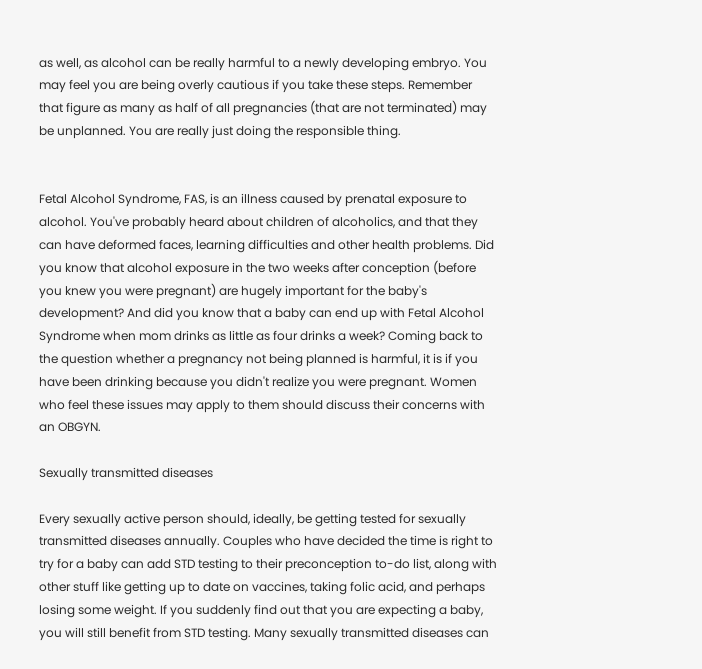as well, as alcohol can be really harmful to a newly developing embryo. You may feel you are being overly cautious if you take these steps. Remember that figure as many as half of all pregnancies (that are not terminated) may be unplanned. You are really just doing the responsible thing.


Fetal Alcohol Syndrome, FAS, is an illness caused by prenatal exposure to alcohol. You've probably heard about children of alcoholics, and that they can have deformed faces, learning difficulties and other health problems. Did you know that alcohol exposure in the two weeks after conception (before you knew you were pregnant) are hugely important for the baby's development? And did you know that a baby can end up with Fetal Alcohol Syndrome when mom drinks as little as four drinks a week? Coming back to the question whether a pregnancy not being planned is harmful, it is if you have been drinking because you didn't realize you were pregnant. Women who feel these issues may apply to them should discuss their concerns with an OBGYN.

Sexually transmitted diseases

Every sexually active person should, ideally, be getting tested for sexually transmitted diseases annually. Couples who have decided the time is right to try for a baby can add STD testing to their preconception to-do list, along with other stuff like getting up to date on vaccines, taking folic acid, and perhaps losing some weight. If you suddenly find out that you are expecting a baby, you will still benefit from STD testing. Many sexually transmitted diseases can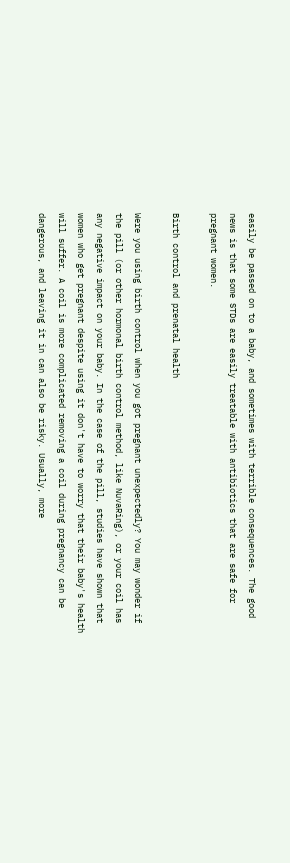easily be passed on to a baby, and sometimes with terrible consequences. The good news is that some STDs are easily treatable with antibiotics that are safe for pregnant women.

Birth control and prenatal health

Were you using birth control when you got pregnant unexpectedly? You may wonder if the pill (or other hormonal birth control method, like NuvaRing), or your coil has any negative impact on your baby. In the case of the pill, studies have shown that women who get pregnant despite using it don't have to worry that their baby's health will suffer. A coil is more complicated removing a coil during pregnancy can be dangerous, and leaving it in can also be risky. Usually, more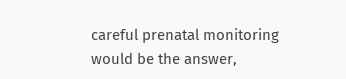careful prenatal monitoring would be the answer,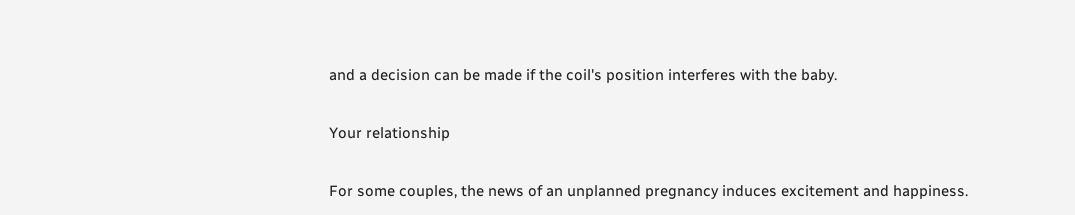and a decision can be made if the coil's position interferes with the baby.

Your relationship

For some couples, the news of an unplanned pregnancy induces excitement and happiness.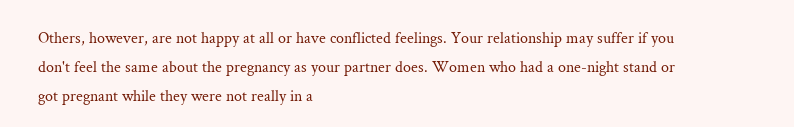Others, however, are not happy at all or have conflicted feelings. Your relationship may suffer if you don't feel the same about the pregnancy as your partner does. Women who had a one-night stand or got pregnant while they were not really in a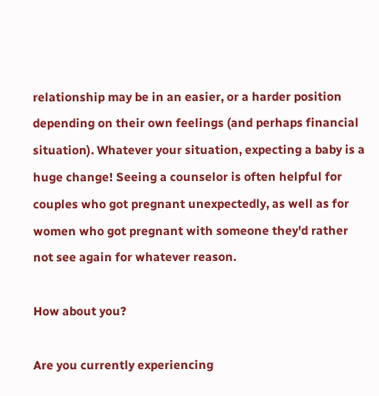relationship may be in an easier, or a harder position depending on their own feelings (and perhaps financial situation). Whatever your situation, expecting a baby is a huge change! Seeing a counselor is often helpful for couples who got pregnant unexpectedly, as well as for women who got pregnant with someone they'd rather not see again for whatever reason.

How about you?

Are you currently experiencing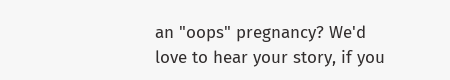an "oops" pregnancy? We'd love to hear your story, if you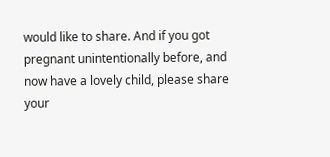would like to share. And if you got pregnant unintentionally before, and now have a lovely child, please share your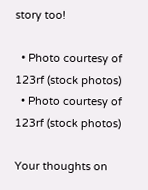story too!

  • Photo courtesy of 123rf (stock photos)
  • Photo courtesy of 123rf (stock photos)

Your thoughts on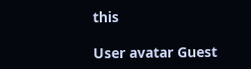this

User avatar Guest